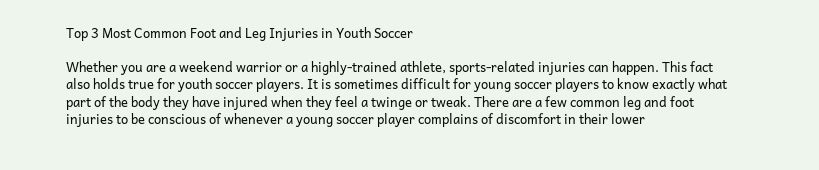Top 3 Most Common Foot and Leg Injuries in Youth Soccer

Whether you are a weekend warrior or a highly-trained athlete, sports-related injuries can happen. This fact also holds true for youth soccer players. It is sometimes difficult for young soccer players to know exactly what part of the body they have injured when they feel a twinge or tweak. There are a few common leg and foot injuries to be conscious of whenever a young soccer player complains of discomfort in their lower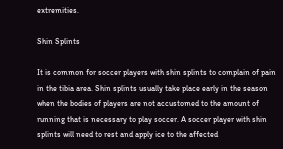extremities.

Shin Splints

It is common for soccer players with shin splints to complain of pain in the tibia area. Shin splints usually take place early in the season when the bodies of players are not accustomed to the amount of running that is necessary to play soccer. A soccer player with shin splints will need to rest and apply ice to the affected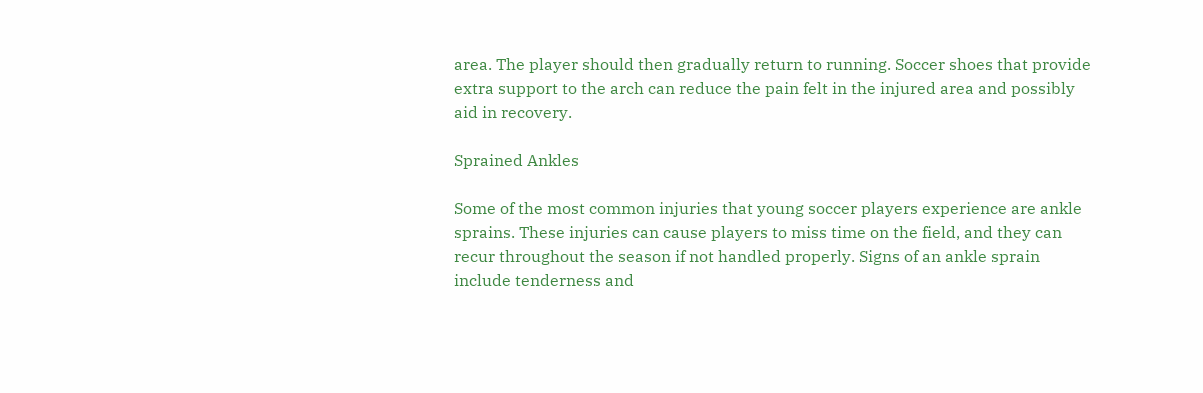area. The player should then gradually return to running. Soccer shoes that provide extra support to the arch can reduce the pain felt in the injured area and possibly aid in recovery.

Sprained Ankles

Some of the most common injuries that young soccer players experience are ankle sprains. These injuries can cause players to miss time on the field, and they can recur throughout the season if not handled properly. Signs of an ankle sprain include tenderness and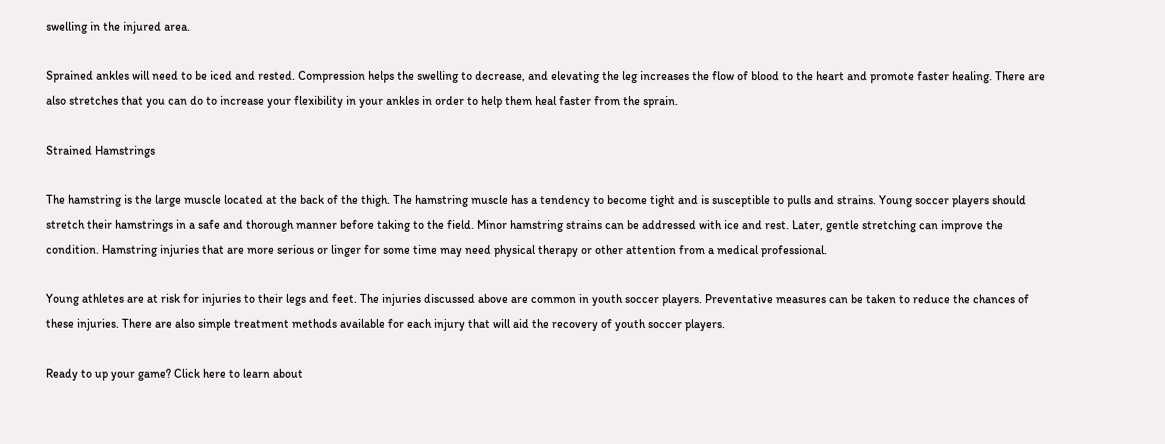swelling in the injured area.

Sprained ankles will need to be iced and rested. Compression helps the swelling to decrease, and elevating the leg increases the flow of blood to the heart and promote faster healing. There are also stretches that you can do to increase your flexibility in your ankles in order to help them heal faster from the sprain.

Strained Hamstrings

The hamstring is the large muscle located at the back of the thigh. The hamstring muscle has a tendency to become tight and is susceptible to pulls and strains. Young soccer players should stretch their hamstrings in a safe and thorough manner before taking to the field. Minor hamstring strains can be addressed with ice and rest. Later, gentle stretching can improve the condition. Hamstring injuries that are more serious or linger for some time may need physical therapy or other attention from a medical professional.

Young athletes are at risk for injuries to their legs and feet. The injuries discussed above are common in youth soccer players. Preventative measures can be taken to reduce the chances of these injuries. There are also simple treatment methods available for each injury that will aid the recovery of youth soccer players.

Ready to up your game? Click here to learn about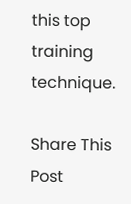this top training technique.

Share This Post